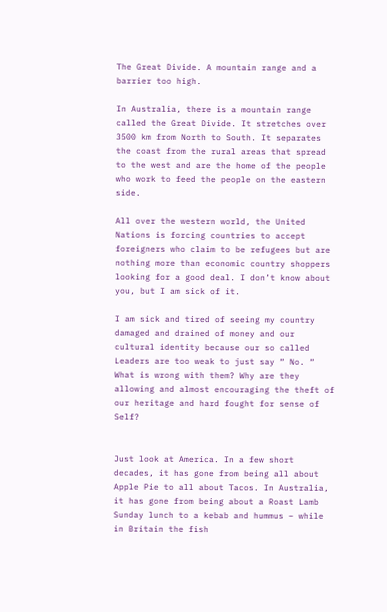The Great Divide. A mountain range and a barrier too high.

In Australia, there is a mountain range called the Great Divide. It stretches over 3500 km from North to South. It separates the coast from the rural areas that spread to the west and are the home of the people who work to feed the people on the eastern side.

All over the western world, the United Nations is forcing countries to accept foreigners who claim to be refugees but are nothing more than economic country shoppers looking for a good deal. I don’t know about you, but I am sick of it.

I am sick and tired of seeing my country damaged and drained of money and our cultural identity because our so called Leaders are too weak to just say “ No. “ What is wrong with them? Why are they allowing and almost encouraging the theft of our heritage and hard fought for sense of Self?


Just look at America. In a few short decades, it has gone from being all about Apple Pie to all about Tacos. In Australia, it has gone from being about a Roast Lamb Sunday lunch to a kebab and hummus – while in Britain the fish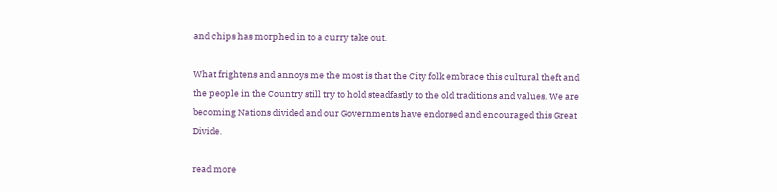and chips has morphed in to a curry take out.

What frightens and annoys me the most is that the City folk embrace this cultural theft and the people in the Country still try to hold steadfastly to the old traditions and values. We are becoming Nations divided and our Governments have endorsed and encouraged this Great Divide.

read more